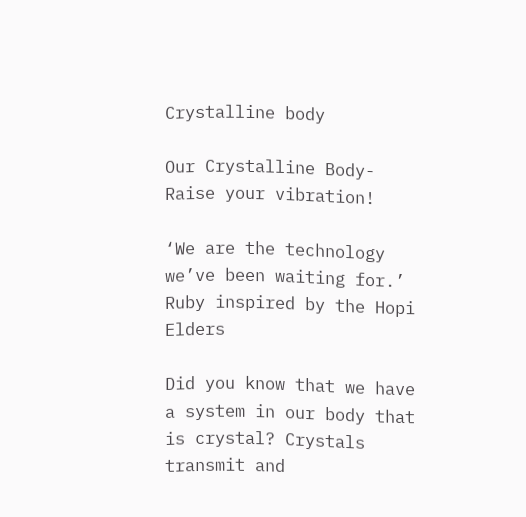Crystalline body

Our Crystalline Body-Raise your vibration!

‘We are the technology we’ve been waiting for.’ Ruby inspired by the Hopi Elders

Did you know that we have a system in our body that is crystal? Crystals transmit and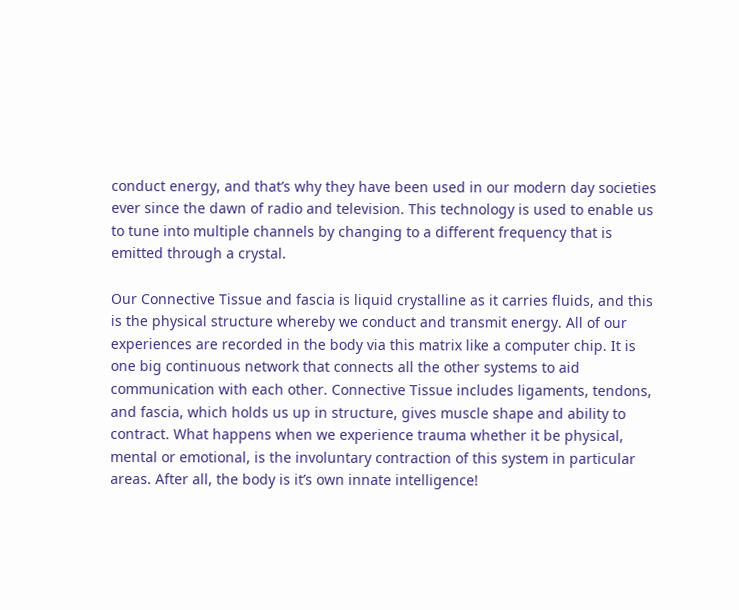conduct energy, and that’s why they have been used in our modern day societies ever since the dawn of radio and television. This technology is used to enable us to tune into multiple channels by changing to a different frequency that is emitted through a crystal.

Our Connective Tissue and fascia is liquid crystalline as it carries fluids, and this is the physical structure whereby we conduct and transmit energy. All of our experiences are recorded in the body via this matrix like a computer chip. It is one big continuous network that connects all the other systems to aid communication with each other. Connective Tissue includes ligaments, tendons, and fascia, which holds us up in structure, gives muscle shape and ability to contract. What happens when we experience trauma whether it be physical, mental or emotional, is the involuntary contraction of this system in particular areas. After all, the body is it’s own innate intelligence!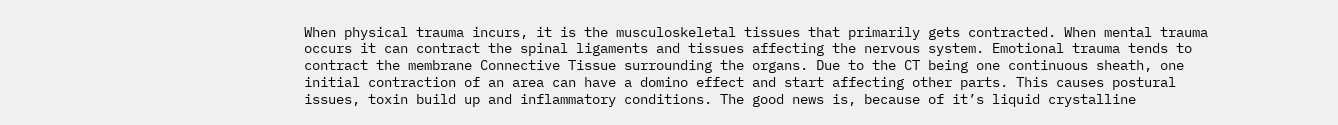When physical trauma incurs, it is the musculoskeletal tissues that primarily gets contracted. When mental trauma occurs it can contract the spinal ligaments and tissues affecting the nervous system. Emotional trauma tends to contract the membrane Connective Tissue surrounding the organs. Due to the CT being one continuous sheath, one initial contraction of an area can have a domino effect and start affecting other parts. This causes postural issues, toxin build up and inflammatory conditions. The good news is, because of it’s liquid crystalline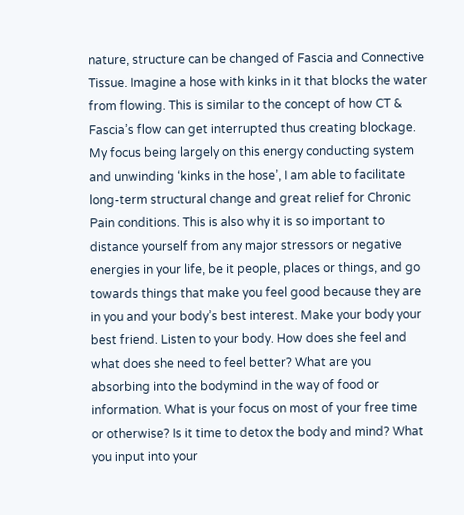nature, structure can be changed of Fascia and Connective Tissue. Imagine a hose with kinks in it that blocks the water from flowing. This is similar to the concept of how CT & Fascia’s flow can get interrupted thus creating blockage. My focus being largely on this energy conducting system and unwinding ‘kinks in the hose’, I am able to facilitate long-term structural change and great relief for Chronic Pain conditions. This is also why it is so important to distance yourself from any major stressors or negative energies in your life, be it people, places or things, and go towards things that make you feel good because they are in you and your body’s best interest. Make your body your best friend. Listen to your body. How does she feel and what does she need to feel better? What are you absorbing into the bodymind in the way of food or information. What is your focus on most of your free time or otherwise? Is it time to detox the body and mind? What you input into your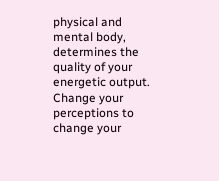physical and mental body, determines the quality of your energetic output. Change your perceptions to change your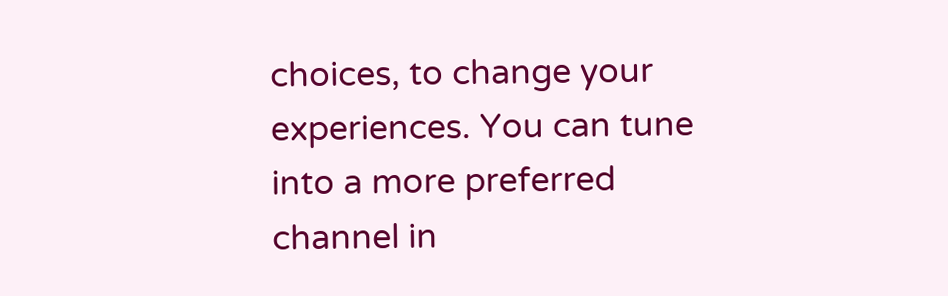choices, to change your experiences. You can tune into a more preferred channel in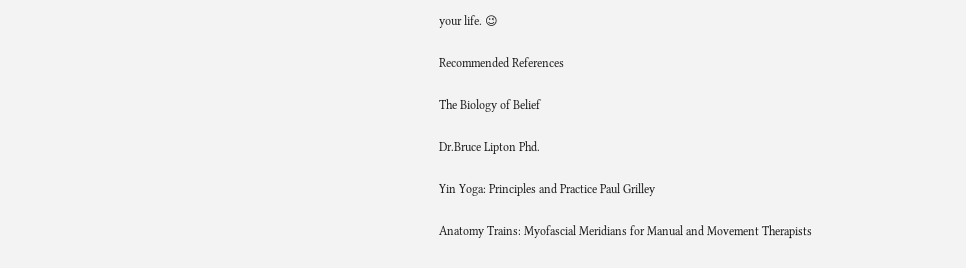your life. 😉

Recommended References

The Biology of Belief

Dr.Bruce Lipton Phd.

Yin Yoga: Principles and Practice Paul Grilley

Anatomy Trains: Myofascial Meridians for Manual and Movement Therapists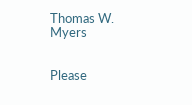Thomas W. Myers


Please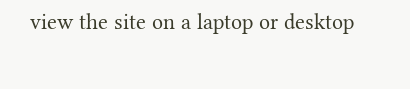view the site on a laptop or desktop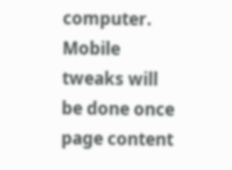computer. Mobile tweaks will be done once page content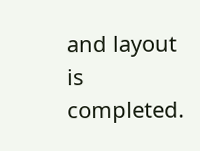and layout is completed.